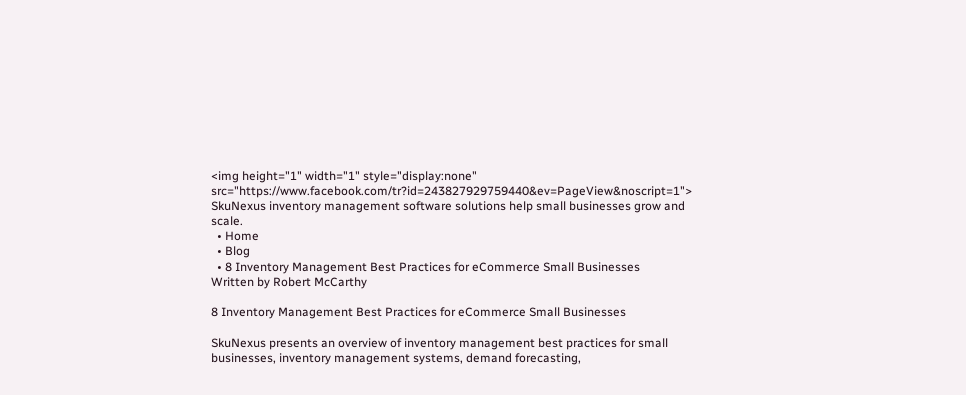<img height="1" width="1" style="display:none" src="https://www.facebook.com/tr?id=243827929759440&ev=PageView&noscript=1">
SkuNexus inventory management software solutions help small businesses grow and scale.
  • Home
  • Blog
  • 8 Inventory Management Best Practices for eCommerce Small Businesses
Written by Robert McCarthy

8 Inventory Management Best Practices for eCommerce Small Businesses

SkuNexus presents an overview of inventory management best practices for small businesses, inventory management systems, demand forecasting,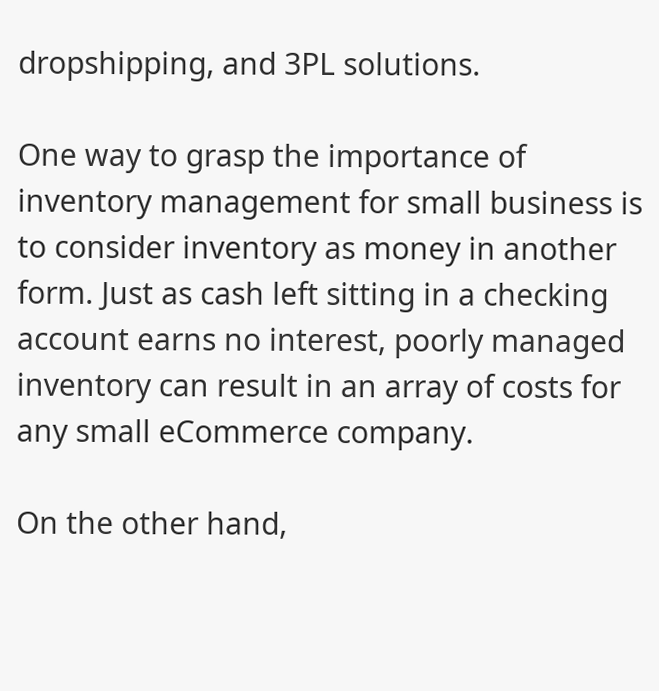dropshipping, and 3PL solutions.

One way to grasp the importance of inventory management for small business is to consider inventory as money in another form. Just as cash left sitting in a checking account earns no interest, poorly managed inventory can result in an array of costs for any small eCommerce company.

On the other hand,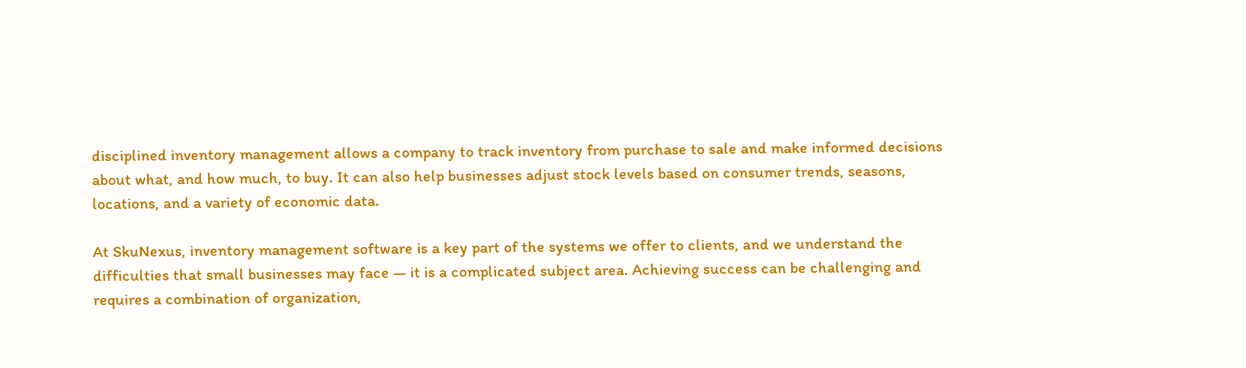disciplined inventory management allows a company to track inventory from purchase to sale and make informed decisions about what, and how much, to buy. It can also help businesses adjust stock levels based on consumer trends, seasons, locations, and a variety of economic data.

At SkuNexus, inventory management software is a key part of the systems we offer to clients, and we understand the difficulties that small businesses may face — it is a complicated subject area. Achieving success can be challenging and requires a combination of organization,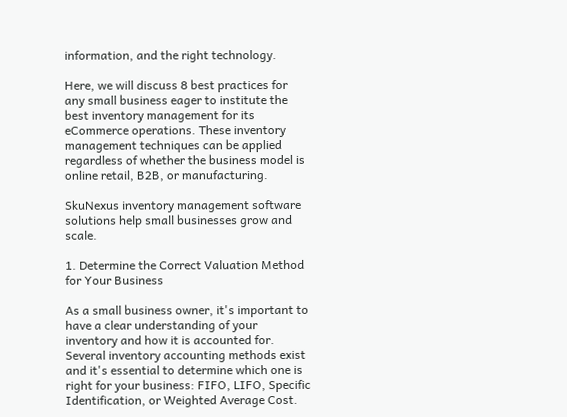information, and the right technology.

Here, we will discuss 8 best practices for any small business eager to institute the best inventory management for its eCommerce operations. These inventory management techniques can be applied regardless of whether the business model is online retail, B2B, or manufacturing.

SkuNexus inventory management software solutions help small businesses grow and scale.

1. Determine the Correct Valuation Method for Your Business

As a small business owner, it's important to have a clear understanding of your inventory and how it is accounted for. Several inventory accounting methods exist and it's essential to determine which one is right for your business: FIFO, LIFO, Specific Identification, or Weighted Average Cost.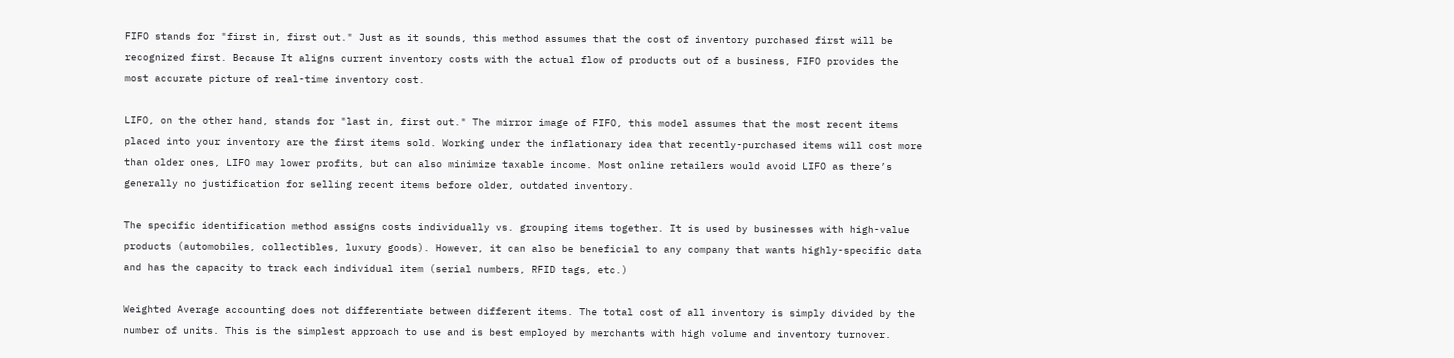FIFO stands for "first in, first out." Just as it sounds, this method assumes that the cost of inventory purchased first will be recognized first. Because It aligns current inventory costs with the actual flow of products out of a business, FIFO provides the most accurate picture of real-time inventory cost.

LIFO, on the other hand, stands for "last in, first out." The mirror image of FIFO, this model assumes that the most recent items placed into your inventory are the first items sold. Working under the inflationary idea that recently-purchased items will cost more than older ones, LIFO may lower profits, but can also minimize taxable income. Most online retailers would avoid LIFO as there’s generally no justification for selling recent items before older, outdated inventory.

The specific identification method assigns costs individually vs. grouping items together. It is used by businesses with high-value products (automobiles, collectibles, luxury goods). However, it can also be beneficial to any company that wants highly-specific data and has the capacity to track each individual item (serial numbers, RFID tags, etc.)

Weighted Average accounting does not differentiate between different items. The total cost of all inventory is simply divided by the number of units. This is the simplest approach to use and is best employed by merchants with high volume and inventory turnover.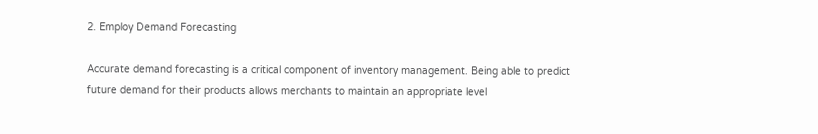2. Employ Demand Forecasting

Accurate demand forecasting is a critical component of inventory management. Being able to predict future demand for their products allows merchants to maintain an appropriate level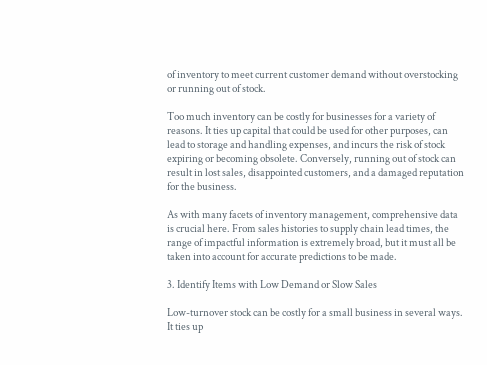of inventory to meet current customer demand without overstocking or running out of stock.

Too much inventory can be costly for businesses for a variety of reasons. It ties up capital that could be used for other purposes, can lead to storage and handling expenses, and incurs the risk of stock expiring or becoming obsolete. Conversely, running out of stock can result in lost sales, disappointed customers, and a damaged reputation for the business.

As with many facets of inventory management, comprehensive data is crucial here. From sales histories to supply chain lead times, the range of impactful information is extremely broad, but it must all be taken into account for accurate predictions to be made.

3. Identify Items with Low Demand or Slow Sales

Low-turnover stock can be costly for a small business in several ways. It ties up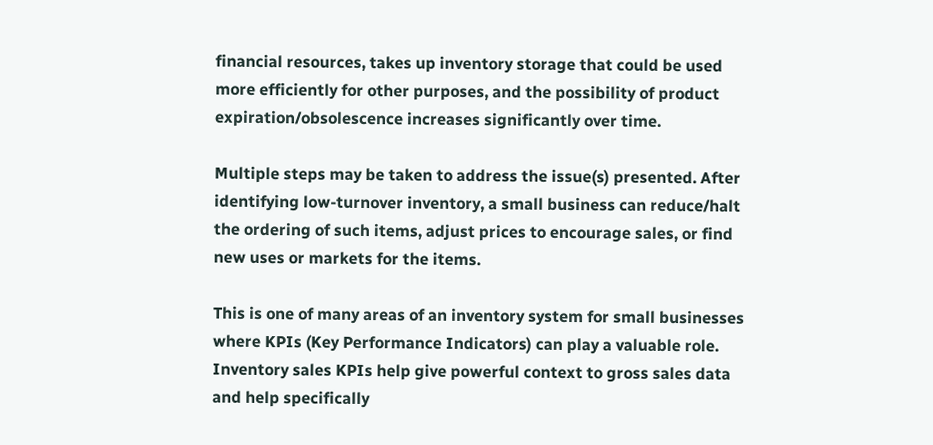financial resources, takes up inventory storage that could be used more efficiently for other purposes, and the possibility of product expiration/obsolescence increases significantly over time.

Multiple steps may be taken to address the issue(s) presented. After identifying low-turnover inventory, a small business can reduce/halt the ordering of such items, adjust prices to encourage sales, or find new uses or markets for the items.

This is one of many areas of an inventory system for small businesses where KPIs (Key Performance Indicators) can play a valuable role. Inventory sales KPIs help give powerful context to gross sales data and help specifically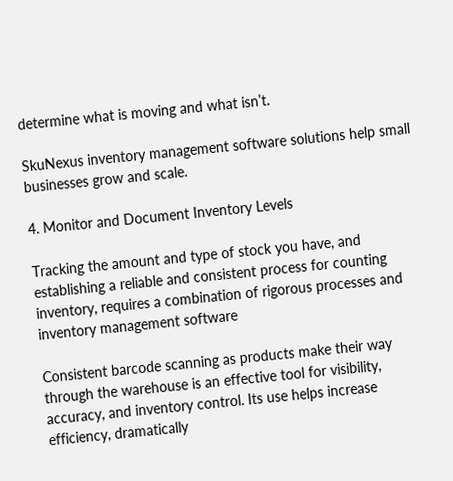determine what is moving and what isn’t.

SkuNexus inventory management software solutions help small businesses grow and scale.

4. Monitor and Document Inventory Levels

Tracking the amount and type of stock you have, and establishing a reliable and consistent process for counting inventory, requires a combination of rigorous processes and inventory management software

Consistent barcode scanning as products make their way through the warehouse is an effective tool for visibility, accuracy, and inventory control. Its use helps increase efficiency, dramatically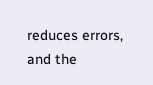reduces errors, and the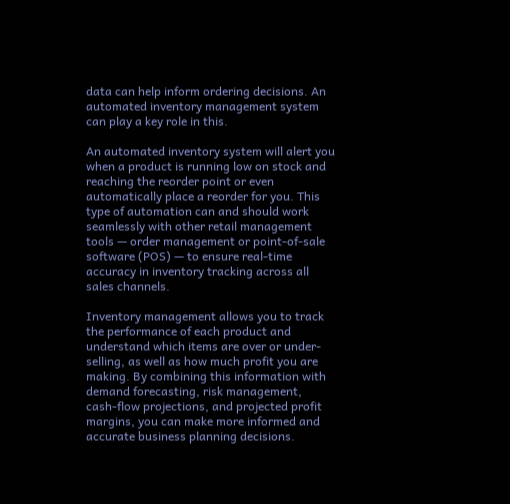data can help inform ordering decisions. An automated inventory management system can play a key role in this.

An automated inventory system will alert you when a product is running low on stock and reaching the reorder point or even automatically place a reorder for you. This type of automation can and should work seamlessly with other retail management tools — order management or point-of-sale software (POS) — to ensure real-time accuracy in inventory tracking across all sales channels.

Inventory management allows you to track the performance of each product and understand which items are over or under-selling, as well as how much profit you are making. By combining this information with demand forecasting, risk management, cash-flow projections, and projected profit margins, you can make more informed and accurate business planning decisions.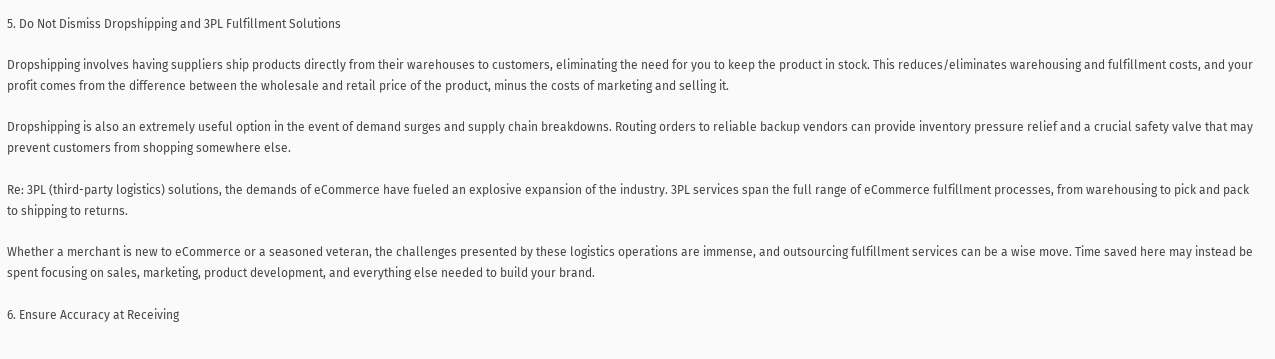5. Do Not Dismiss Dropshipping and 3PL Fulfillment Solutions

Dropshipping involves having suppliers ship products directly from their warehouses to customers, eliminating the need for you to keep the product in stock. This reduces/eliminates warehousing and fulfillment costs, and your profit comes from the difference between the wholesale and retail price of the product, minus the costs of marketing and selling it.

Dropshipping is also an extremely useful option in the event of demand surges and supply chain breakdowns. Routing orders to reliable backup vendors can provide inventory pressure relief and a crucial safety valve that may prevent customers from shopping somewhere else.

Re: 3PL (third-party logistics) solutions, the demands of eCommerce have fueled an explosive expansion of the industry. 3PL services span the full range of eCommerce fulfillment processes, from warehousing to pick and pack to shipping to returns.

Whether a merchant is new to eCommerce or a seasoned veteran, the challenges presented by these logistics operations are immense, and outsourcing fulfillment services can be a wise move. Time saved here may instead be spent focusing on sales, marketing, product development, and everything else needed to build your brand.

6. Ensure Accuracy at Receiving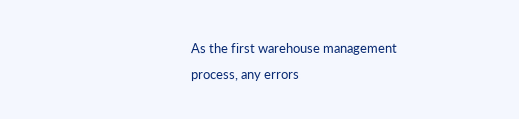As the first warehouse management process, any errors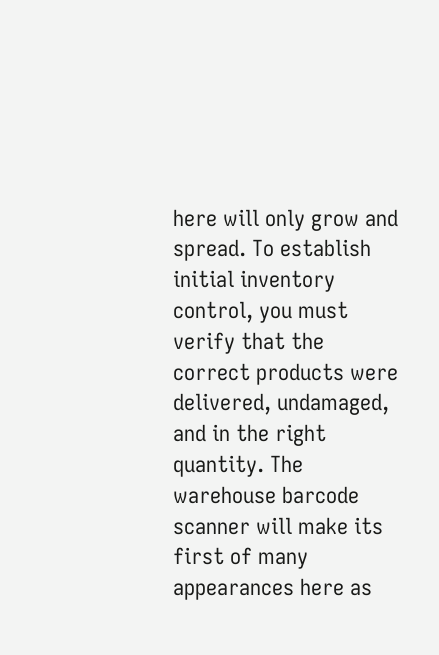here will only grow and spread. To establish initial inventory control, you must verify that the correct products were delivered, undamaged, and in the right quantity. The warehouse barcode scanner will make its first of many appearances here as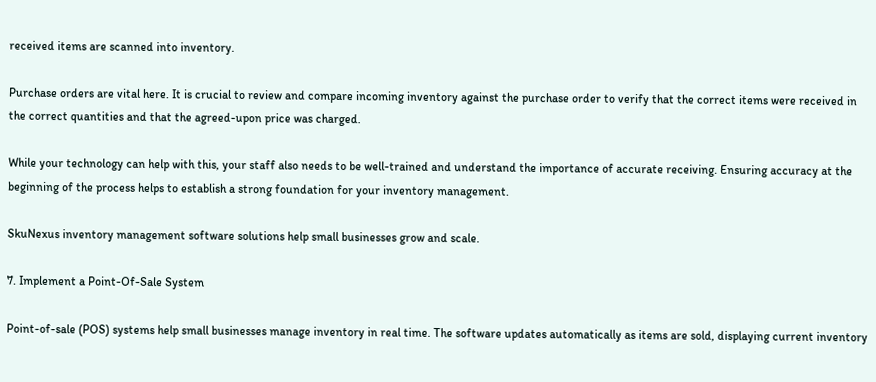received items are scanned into inventory.

Purchase orders are vital here. It is crucial to review and compare incoming inventory against the purchase order to verify that the correct items were received in the correct quantities and that the agreed-upon price was charged.

While your technology can help with this, your staff also needs to be well-trained and understand the importance of accurate receiving. Ensuring accuracy at the beginning of the process helps to establish a strong foundation for your inventory management.

SkuNexus inventory management software solutions help small businesses grow and scale.

7. Implement a Point-Of-Sale System

Point-of-sale (POS) systems help small businesses manage inventory in real time. The software updates automatically as items are sold, displaying current inventory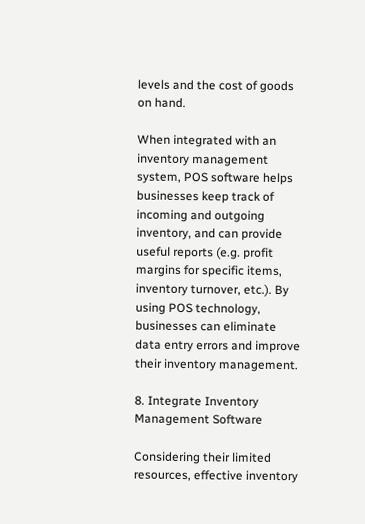levels and the cost of goods on hand.

When integrated with an inventory management system, POS software helps businesses keep track of incoming and outgoing inventory, and can provide useful reports (e.g. profit margins for specific items, inventory turnover, etc.). By using POS technology, businesses can eliminate data entry errors and improve their inventory management.

8. Integrate Inventory Management Software

Considering their limited resources, effective inventory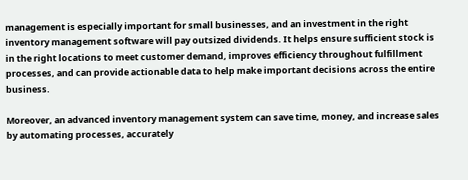management is especially important for small businesses, and an investment in the right inventory management software will pay outsized dividends. It helps ensure sufficient stock is in the right locations to meet customer demand, improves efficiency throughout fulfillment processes, and can provide actionable data to help make important decisions across the entire business.

Moreover, an advanced inventory management system can save time, money, and increase sales by automating processes, accurately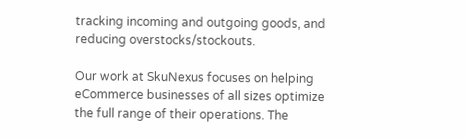tracking incoming and outgoing goods, and reducing overstocks/stockouts.

Our work at SkuNexus focuses on helping eCommerce businesses of all sizes optimize the full range of their operations. The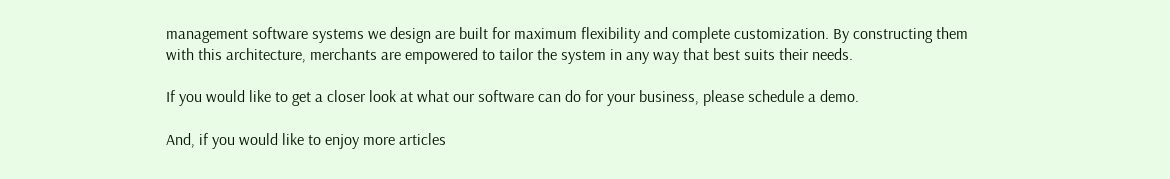management software systems we design are built for maximum flexibility and complete customization. By constructing them with this architecture, merchants are empowered to tailor the system in any way that best suits their needs.

If you would like to get a closer look at what our software can do for your business, please schedule a demo.

And, if you would like to enjoy more articles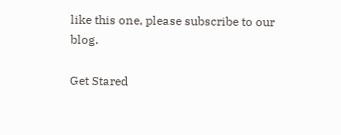like this one, please subscribe to our blog.

Get Stared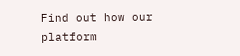Find out how our platform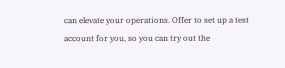can elevate your operations. Offer to set up a test account for you, so you can try out the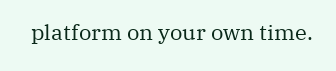platform on your own time.